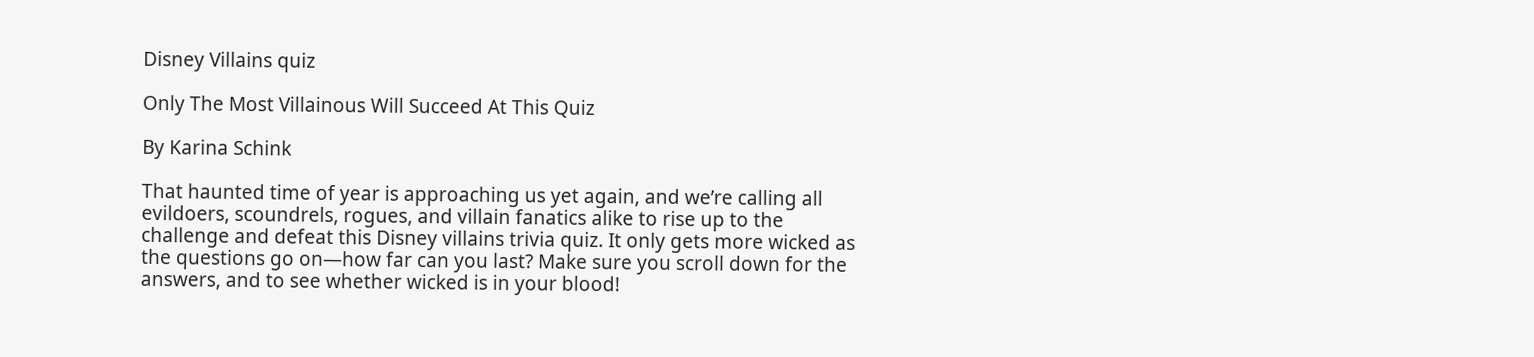Disney Villains quiz

Only The Most Villainous Will Succeed At This Quiz

By Karina Schink

That haunted time of year is approaching us yet again, and we’re calling all evildoers, scoundrels, rogues, and villain fanatics alike to rise up to the challenge and defeat this Disney villains trivia quiz. It only gets more wicked as the questions go on—how far can you last? Make sure you scroll down for the answers, and to see whether wicked is in your blood!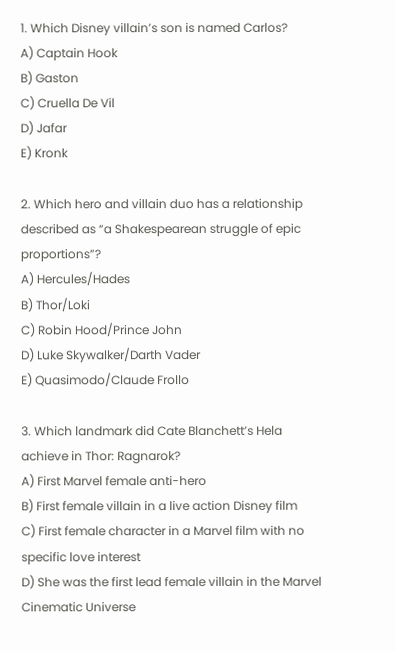1. Which Disney villain’s son is named Carlos?
A) Captain Hook
B) Gaston
C) Cruella De Vil
D) Jafar
E) Kronk

2. Which hero and villain duo has a relationship described as “a Shakespearean struggle of epic proportions”?
A) Hercules/Hades
B) Thor/Loki
C) Robin Hood/Prince John
D) Luke Skywalker/Darth Vader
E) Quasimodo/Claude Frollo

3. Which landmark did Cate Blanchett’s Hela achieve in Thor: Ragnarok?
A) First Marvel female anti-hero
B) First female villain in a live action Disney film
C) First female character in a Marvel film with no specific love interest
D) She was the first lead female villain in the Marvel Cinematic Universe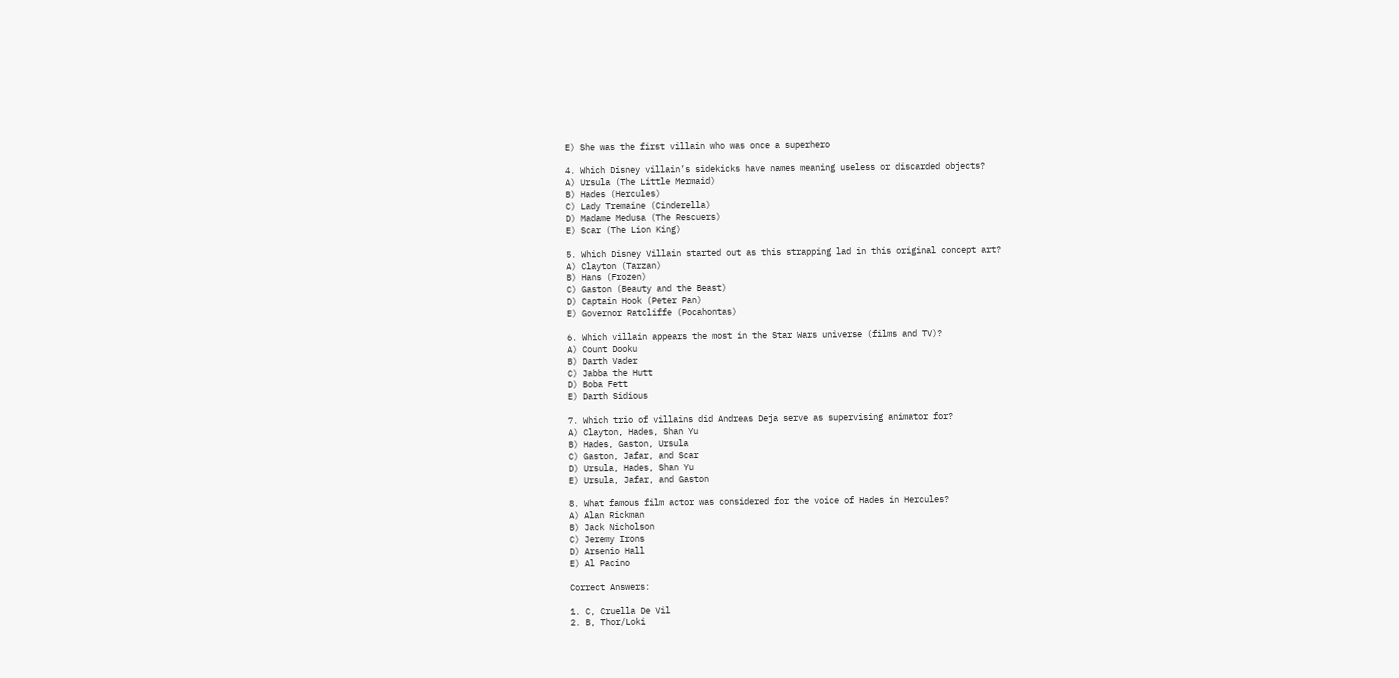E) She was the first villain who was once a superhero

4. Which Disney villain’s sidekicks have names meaning useless or discarded objects?
A) Ursula (The Little Mermaid)
B) Hades (Hercules)
C) Lady Tremaine (Cinderella)
D) Madame Medusa (The Rescuers)
E) Scar (The Lion King)

5. Which Disney Villain started out as this strapping lad in this original concept art?
A) Clayton (Tarzan)
B) Hans (Frozen)
C) Gaston (Beauty and the Beast)
D) Captain Hook (Peter Pan)
E) Governor Ratcliffe (Pocahontas)

6. Which villain appears the most in the Star Wars universe (films and TV)?
A) Count Dooku
B) Darth Vader
C) Jabba the Hutt
D) Boba Fett
E) Darth Sidious

7. Which trio of villains did Andreas Deja serve as supervising animator for?
A) Clayton, Hades, Shan Yu
B) Hades, Gaston, Ursula
C) Gaston, Jafar, and Scar
D) Ursula, Hades, Shan Yu
E) Ursula, Jafar, and Gaston

8. What famous film actor was considered for the voice of Hades in Hercules?
A) Alan Rickman
B) Jack Nicholson
C) Jeremy Irons
D) Arsenio Hall
E) Al Pacino

Correct Answers:

1. C, Cruella De Vil
2. B, Thor/Loki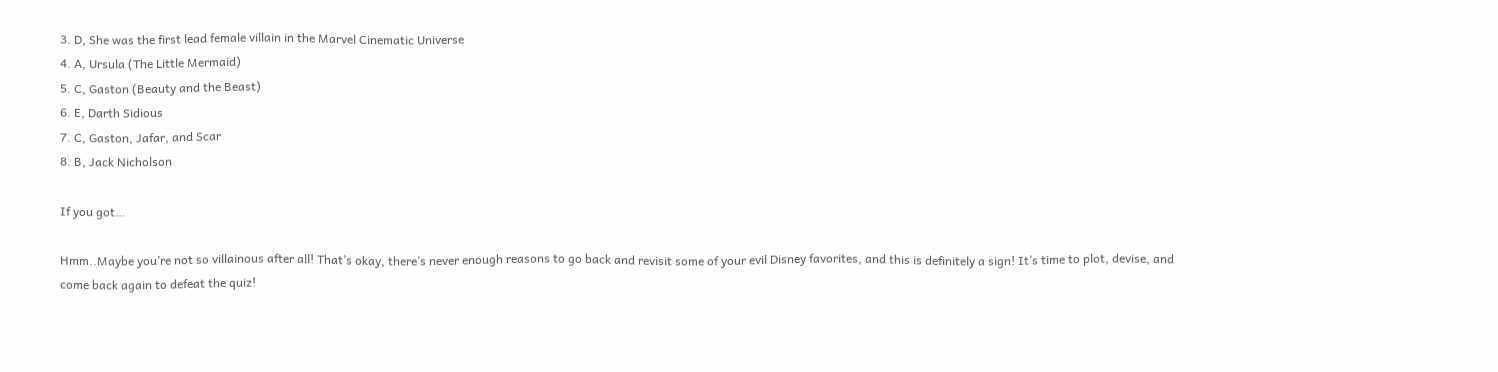3. D, She was the first lead female villain in the Marvel Cinematic Universe
4. A, Ursula (The Little Mermaid)
5. C, Gaston (Beauty and the Beast)
6. E, Darth Sidious
7. C, Gaston, Jafar, and Scar
8. B, Jack Nicholson

If you got…

Hmm..Maybe you’re not so villainous after all! That’s okay, there’s never enough reasons to go back and revisit some of your evil Disney favorites, and this is definitely a sign! It’s time to plot, devise, and come back again to defeat the quiz!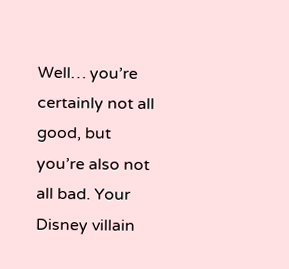Well… you’re certainly not all good, but you’re also not all bad. Your Disney villain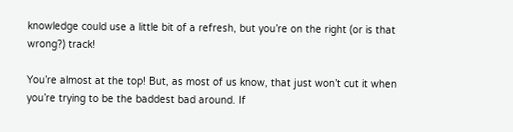knowledge could use a little bit of a refresh, but you’re on the right (or is that wrong?) track!

You’re almost at the top! But, as most of us know, that just won’t cut it when you’re trying to be the baddest bad around. If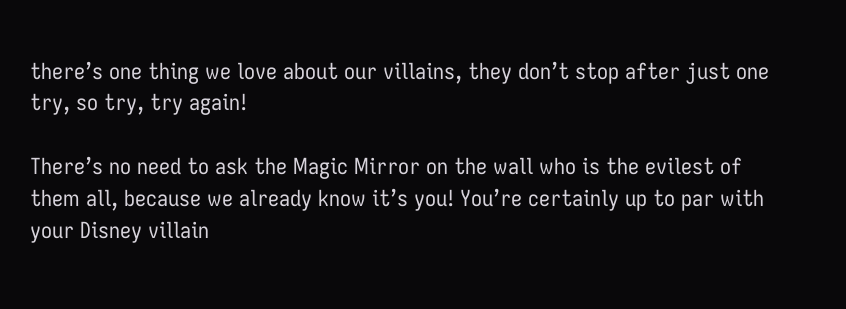there’s one thing we love about our villains, they don’t stop after just one try, so try, try again!

There’s no need to ask the Magic Mirror on the wall who is the evilest of them all, because we already know it’s you! You’re certainly up to par with your Disney villain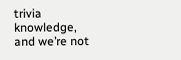trivia knowledge, and we’re not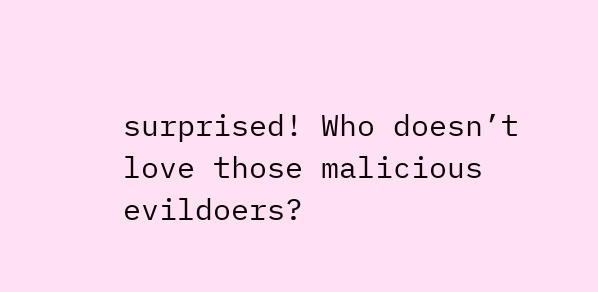surprised! Who doesn’t love those malicious evildoers?